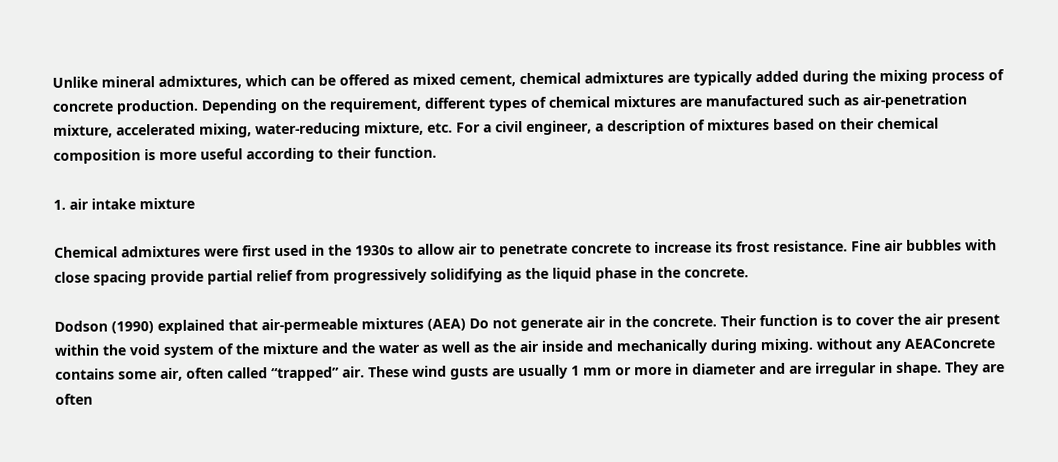Unlike mineral admixtures, which can be offered as mixed cement, chemical admixtures are typically added during the mixing process of concrete production. Depending on the requirement, different types of chemical mixtures are manufactured such as air-penetration mixture, accelerated mixing, water-reducing mixture, etc. For a civil engineer, a description of mixtures based on their chemical composition is more useful according to their function.

1. air intake mixture

Chemical admixtures were first used in the 1930s to allow air to penetrate concrete to increase its frost resistance. Fine air bubbles with close spacing provide partial relief from progressively solidifying as the liquid phase in the concrete.

Dodson (1990) explained that air-permeable mixtures (AEA) Do not generate air in the concrete. Their function is to cover the air present within the void system of the mixture and the water as well as the air inside and mechanically during mixing. without any AEAConcrete contains some air, often called “trapped” air. These wind gusts are usually 1 mm or more in diameter and are irregular in shape. They are often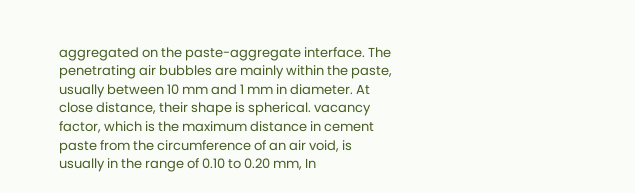aggregated on the paste-aggregate interface. The penetrating air bubbles are mainly within the paste, usually between 10 mm and 1 mm in diameter. At close distance, their shape is spherical. vacancy factor, which is the maximum distance in cement paste from the circumference of an air void, is usually in the range of 0.10 to 0.20 mm, In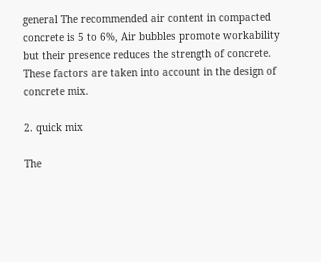general The recommended air content in compacted concrete is 5 to 6%, Air bubbles promote workability but their presence reduces the strength of concrete. These factors are taken into account in the design of concrete mix.

2. quick mix

The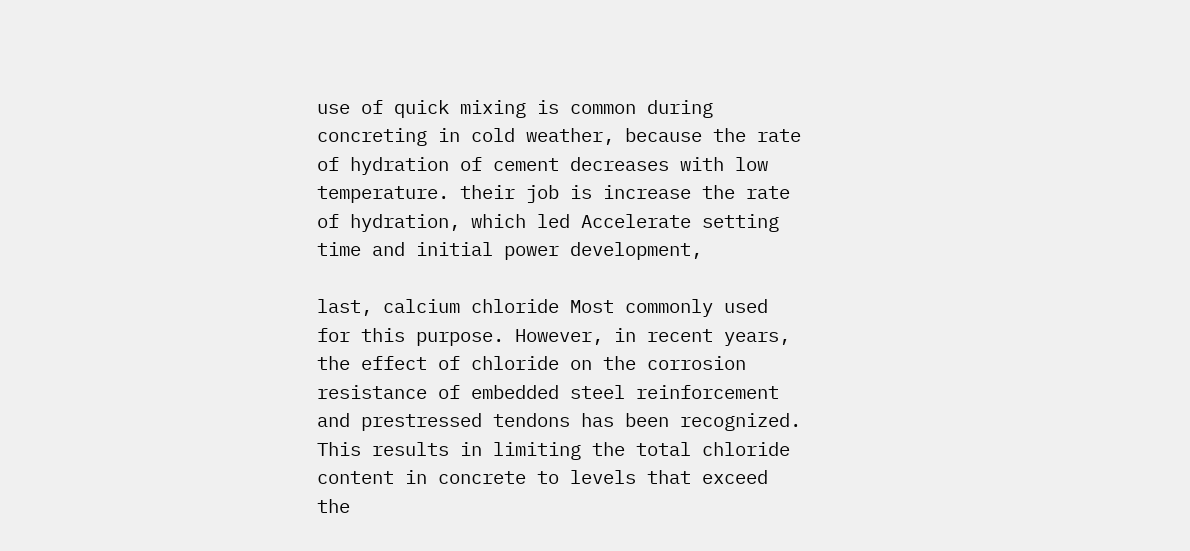use of quick mixing is common during concreting in cold weather, because the rate of hydration of cement decreases with low temperature. their job is increase the rate of hydration, which led Accelerate setting time and initial power development,

last, calcium chloride Most commonly used for this purpose. However, in recent years, the effect of chloride on the corrosion resistance of embedded steel reinforcement and prestressed tendons has been recognized. This results in limiting the total chloride content in concrete to levels that exceed the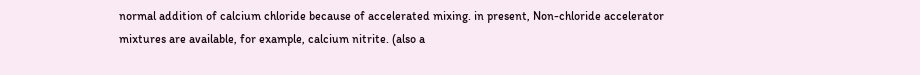normal addition of calcium chloride because of accelerated mixing. in present, Non-chloride accelerator mixtures are available, for example, calcium nitrite. (also a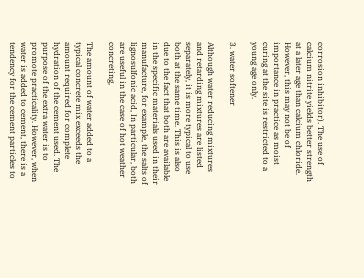corrosion inhibitor). The use of calcium nitrite yields better strength at a later age than calcium chloride. However, this may not be of importance in practice as moist curing at the site is restricted to a young age only.

3. water softener

Although water reducing mixtures and retarding mixtures are listed separately, it is more typical to use both at the same time. This is also due to the fact that both are available in the specific materials used in their manufacture, for example, the salts of lignosulfonic acid, In particular, both are useful in the case of hot weather concreting,

The amount of water added to a typical concrete mix exceeds the amount required for complete hydration of the cement used. The purpose of the extra water is to promote practicality. However, when water is added to cement, there is a tendency for the cement particles to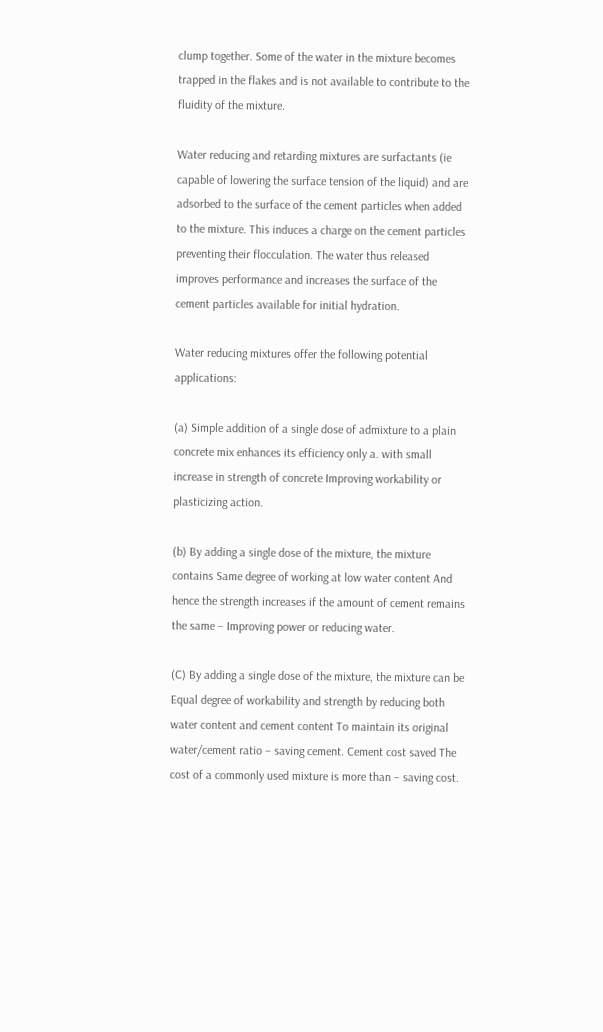clump together. Some of the water in the mixture becomes trapped in the flakes and is not available to contribute to the fluidity of the mixture.

Water reducing and retarding mixtures are surfactants (ie capable of lowering the surface tension of the liquid) and are adsorbed to the surface of the cement particles when added to the mixture. This induces a charge on the cement particles preventing their flocculation. The water thus released improves performance and increases the surface of the cement particles available for initial hydration.

Water reducing mixtures offer the following potential applications:

(a) Simple addition of a single dose of admixture to a plain concrete mix enhances its efficiency only a. with small increase in strength of concrete Improving workability or plasticizing action.

(b) By adding a single dose of the mixture, the mixture contains Same degree of working at low water content And hence the strength increases if the amount of cement remains the same – Improving power or reducing water.

(C) By adding a single dose of the mixture, the mixture can be Equal degree of workability and strength by reducing both water content and cement content To maintain its original water/cement ratio – saving cement. Cement cost saved The cost of a commonly used mixture is more than – saving cost.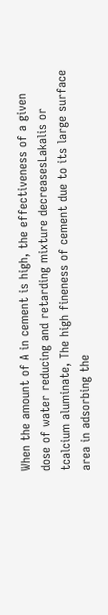When the amount of A in cement is high, the effectiveness of a given dose of water reducing and retarding mixture decreasesLakalis or tcalcium aluminate, The high fineness of cement due to its large surface area in adsorbing the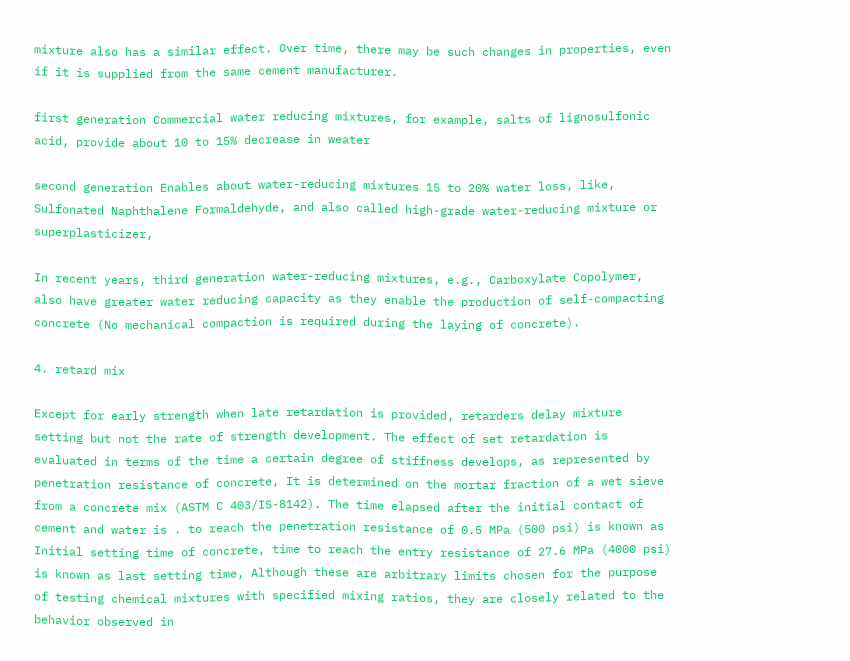mixture also has a similar effect. Over time, there may be such changes in properties, even if it is supplied from the same cement manufacturer.

first generation Commercial water reducing mixtures, for example, salts of lignosulfonic acid, provide about 10 to 15% decrease in weater

second generation Enables about water-reducing mixtures 15 to 20% water loss, like, Sulfonated Naphthalene Formaldehyde, and also called high-grade water-reducing mixture or superplasticizer,

In recent years, third generation water-reducing mixtures, e.g., Carboxylate Copolymer, also have greater water reducing capacity as they enable the production of self-compacting concrete (No mechanical compaction is required during the laying of concrete).

4. retard mix

Except for early strength when late retardation is provided, retarders delay mixture setting but not the rate of strength development. The effect of set retardation is evaluated in terms of the time a certain degree of stiffness develops, as represented by penetration resistance of concrete, It is determined on the mortar fraction of a wet sieve from a concrete mix (ASTM C 403/IS-8142). The time elapsed after the initial contact of cement and water is . to reach the penetration resistance of 0.5 MPa (500 psi) is known as Initial setting time of concrete, time to reach the entry resistance of 27.6 MPa (4000 psi) is known as last setting time, Although these are arbitrary limits chosen for the purpose of testing chemical mixtures with specified mixing ratios, they are closely related to the behavior observed in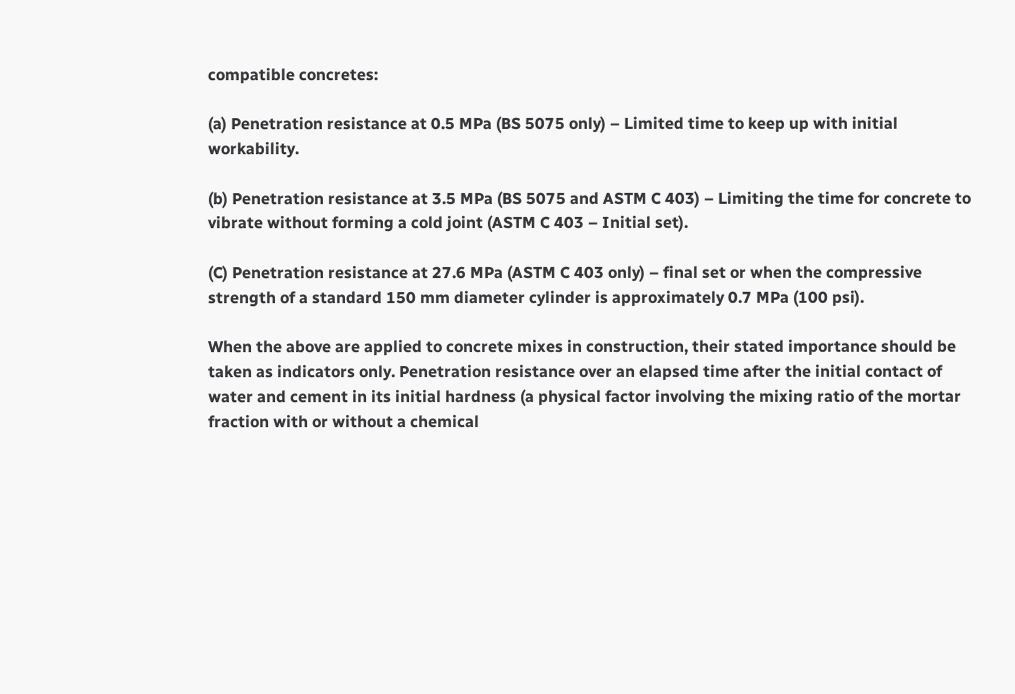compatible concretes:

(a) Penetration resistance at 0.5 MPa (BS 5075 only) – Limited time to keep up with initial workability.

(b) Penetration resistance at 3.5 MPa (BS 5075 and ASTM C 403) – Limiting the time for concrete to vibrate without forming a cold joint (ASTM C 403 – Initial set).

(C) Penetration resistance at 27.6 MPa (ASTM C 403 only) – final set or when the compressive strength of a standard 150 mm diameter cylinder is approximately 0.7 MPa (100 psi).

When the above are applied to concrete mixes in construction, their stated importance should be taken as indicators only. Penetration resistance over an elapsed time after the initial contact of water and cement in its initial hardness (a physical factor involving the mixing ratio of the mortar fraction with or without a chemical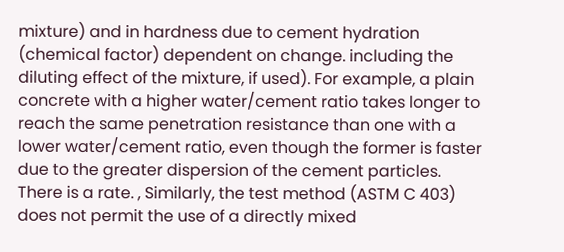mixture) and in hardness due to cement hydration (chemical factor) dependent on change. including the diluting effect of the mixture, if used). For example, a plain concrete with a higher water/cement ratio takes longer to reach the same penetration resistance than one with a lower water/cement ratio, even though the former is faster due to the greater dispersion of the cement particles. There is a rate. , Similarly, the test method (ASTM C 403) does not permit the use of a directly mixed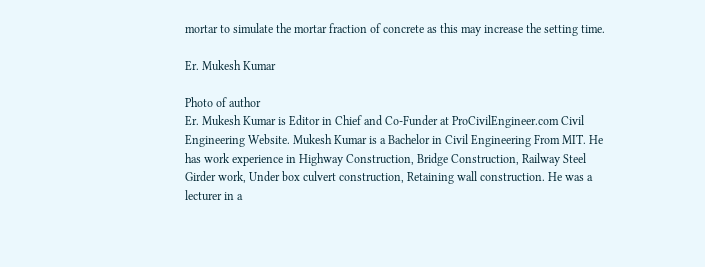mortar to simulate the mortar fraction of concrete as this may increase the setting time.

Er. Mukesh Kumar

Photo of author
Er. Mukesh Kumar is Editor in Chief and Co-Funder at ProCivilEngineer.com Civil Engineering Website. Mukesh Kumar is a Bachelor in Civil Engineering From MIT. He has work experience in Highway Construction, Bridge Construction, Railway Steel Girder work, Under box culvert construction, Retaining wall construction. He was a lecturer in a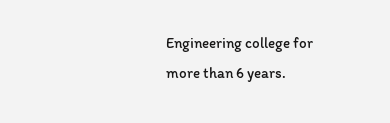Engineering college for more than 6 years.